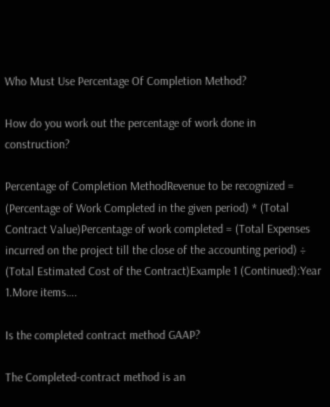Who Must Use Percentage Of Completion Method?

How do you work out the percentage of work done in construction?

Percentage of Completion MethodRevenue to be recognized = (Percentage of Work Completed in the given period) * (Total Contract Value)Percentage of work completed = (Total Expenses incurred on the project till the close of the accounting period) ÷ (Total Estimated Cost of the Contract)Example 1 (Continued):Year 1.More items….

Is the completed contract method GAAP?

The Completed-contract method is an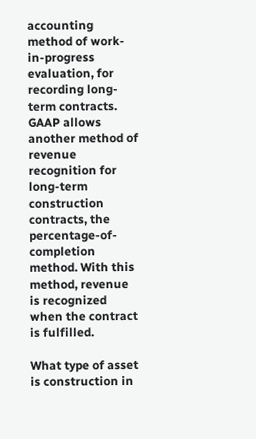accounting method of work-in-progress evaluation, for recording long-term contracts. GAAP allows another method of revenue recognition for long-term construction contracts, the percentage-of-completion method. With this method, revenue is recognized when the contract is fulfilled.

What type of asset is construction in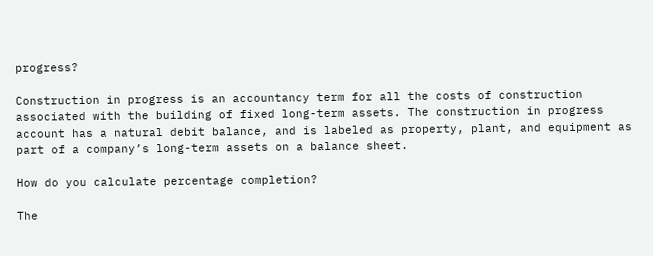progress?

Construction in progress is an accountancy term for all the costs of construction associated with the building of fixed long-term assets. The construction in progress account has a natural debit balance, and is labeled as property, plant, and equipment as part of a company’s long-term assets on a balance sheet.

How do you calculate percentage completion?

The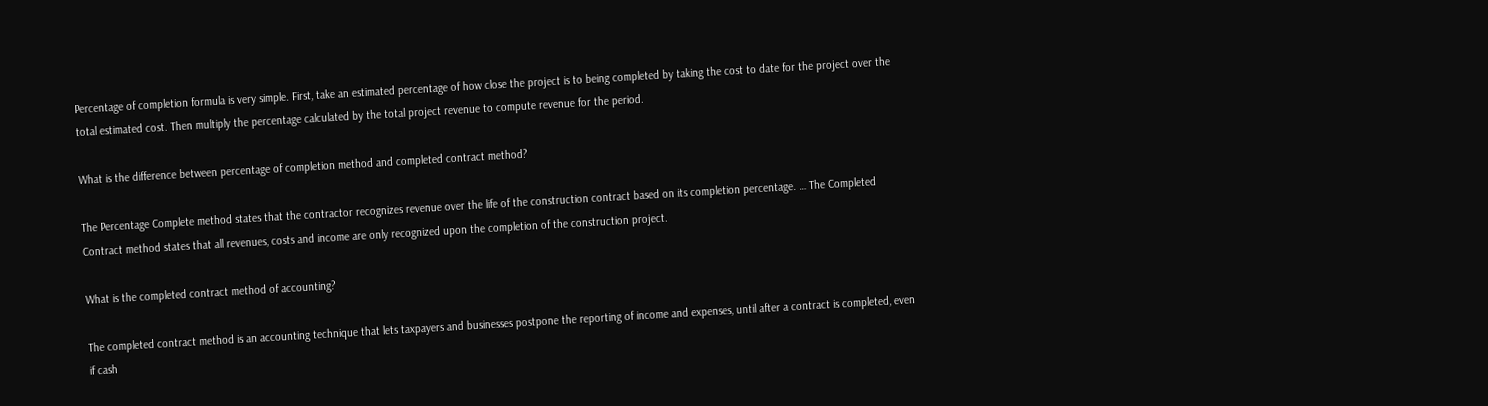Percentage of completion formula is very simple. First, take an estimated percentage of how close the project is to being completed by taking the cost to date for the project over the total estimated cost. Then multiply the percentage calculated by the total project revenue to compute revenue for the period.

What is the difference between percentage of completion method and completed contract method?

The Percentage Complete method states that the contractor recognizes revenue over the life of the construction contract based on its completion percentage. … The Completed Contract method states that all revenues, costs and income are only recognized upon the completion of the construction project.

What is the completed contract method of accounting?

The completed contract method is an accounting technique that lets taxpayers and businesses postpone the reporting of income and expenses, until after a contract is completed, even if cash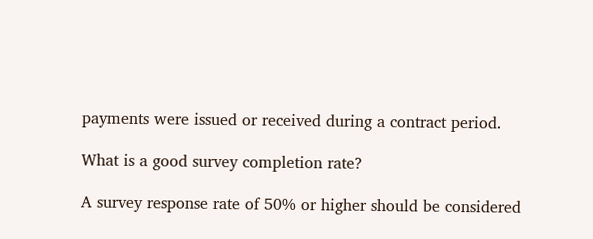payments were issued or received during a contract period.

What is a good survey completion rate?

A survey response rate of 50% or higher should be considered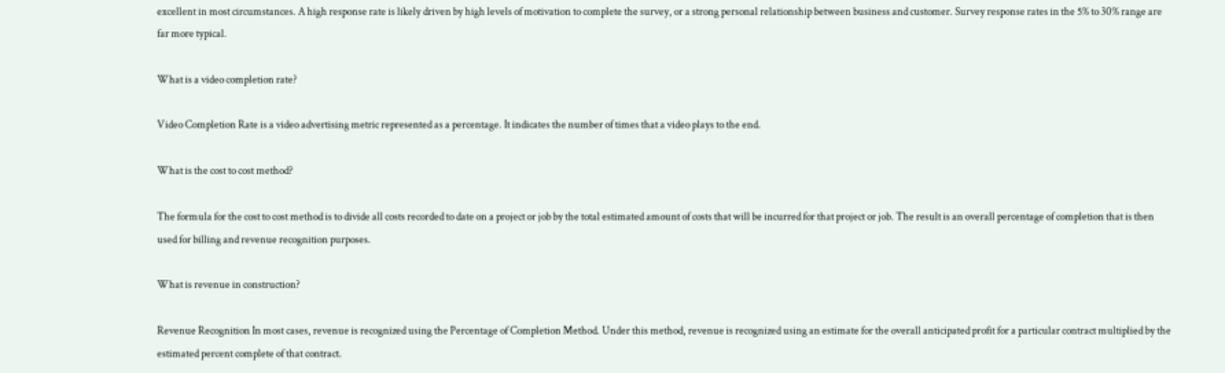excellent in most circumstances. A high response rate is likely driven by high levels of motivation to complete the survey, or a strong personal relationship between business and customer. Survey response rates in the 5% to 30% range are far more typical.

What is a video completion rate?

Video Completion Rate is a video advertising metric represented as a percentage. It indicates the number of times that a video plays to the end.

What is the cost to cost method?

The formula for the cost to cost method is to divide all costs recorded to date on a project or job by the total estimated amount of costs that will be incurred for that project or job. The result is an overall percentage of completion that is then used for billing and revenue recognition purposes.

What is revenue in construction?

Revenue Recognition In most cases, revenue is recognized using the Percentage of Completion Method. Under this method, revenue is recognized using an estimate for the overall anticipated profit for a particular contract multiplied by the estimated percent complete of that contract.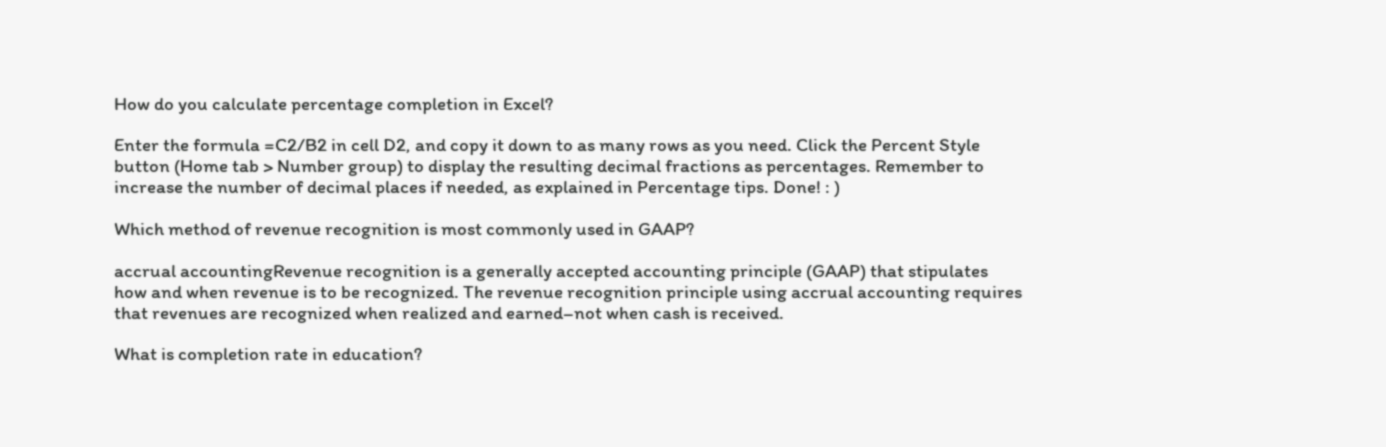How do you calculate percentage completion in Excel?

Enter the formula =C2/B2 in cell D2, and copy it down to as many rows as you need. Click the Percent Style button (Home tab > Number group) to display the resulting decimal fractions as percentages. Remember to increase the number of decimal places if needed, as explained in Percentage tips. Done! : )

Which method of revenue recognition is most commonly used in GAAP?

accrual accountingRevenue recognition is a generally accepted accounting principle (GAAP) that stipulates how and when revenue is to be recognized. The revenue recognition principle using accrual accounting requires that revenues are recognized when realized and earned–not when cash is received.

What is completion rate in education?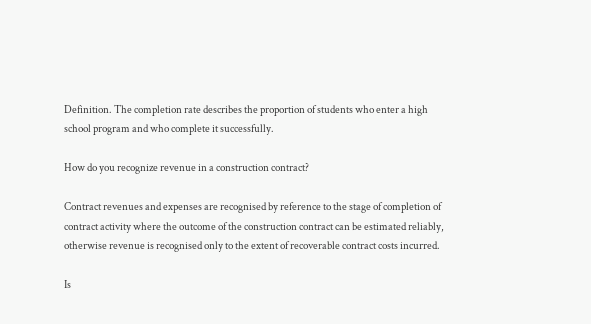Definition. The completion rate describes the proportion of students who enter a high school program and who complete it successfully.

How do you recognize revenue in a construction contract?

Contract revenues and expenses are recognised by reference to the stage of completion of contract activity where the outcome of the construction contract can be estimated reliably, otherwise revenue is recognised only to the extent of recoverable contract costs incurred.

Is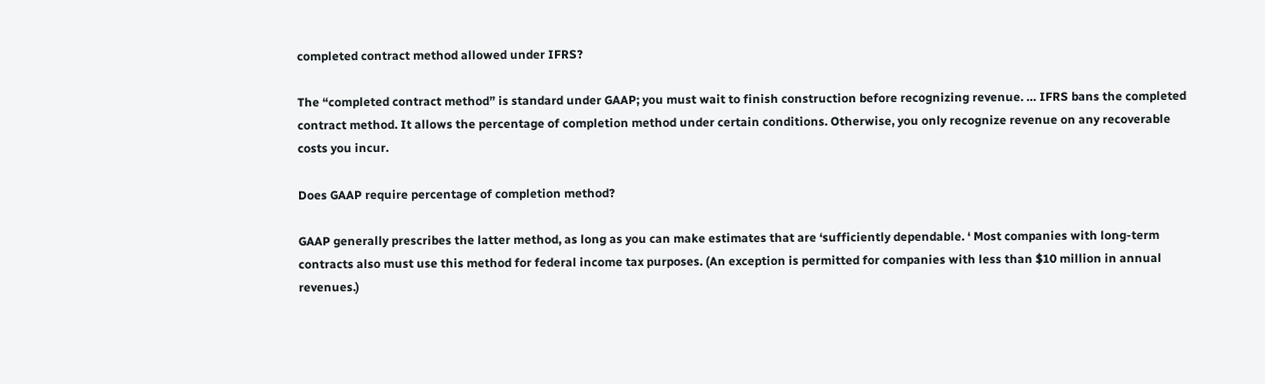completed contract method allowed under IFRS?

The “completed contract method” is standard under GAAP; you must wait to finish construction before recognizing revenue. … IFRS bans the completed contract method. It allows the percentage of completion method under certain conditions. Otherwise, you only recognize revenue on any recoverable costs you incur.

Does GAAP require percentage of completion method?

GAAP generally prescribes the latter method, as long as you can make estimates that are ‘sufficiently dependable. ‘ Most companies with long-term contracts also must use this method for federal income tax purposes. (An exception is permitted for companies with less than $10 million in annual revenues.)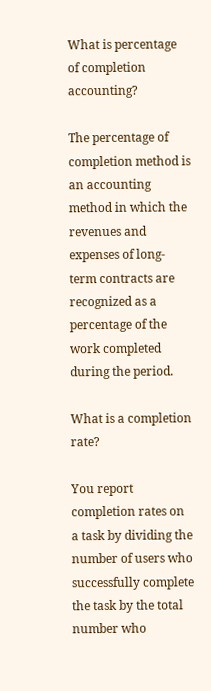What is percentage of completion accounting?

The percentage of completion method is an accounting method in which the revenues and expenses of long-term contracts are recognized as a percentage of the work completed during the period.

What is a completion rate?

You report completion rates on a task by dividing the number of users who successfully complete the task by the total number who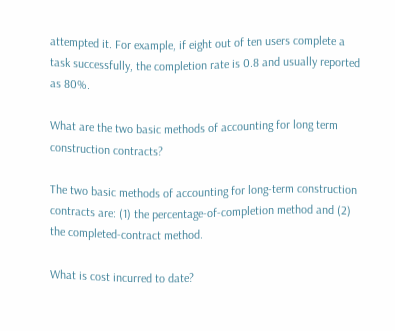attempted it. For example, if eight out of ten users complete a task successfully, the completion rate is 0.8 and usually reported as 80%.

What are the two basic methods of accounting for long term construction contracts?

The two basic methods of accounting for long-term construction contracts are: (1) the percentage-of-completion method and (2) the completed-contract method.

What is cost incurred to date?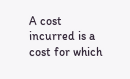A cost incurred is a cost for which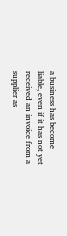a business has become liable, even if it has not yet received an invoice from a supplier as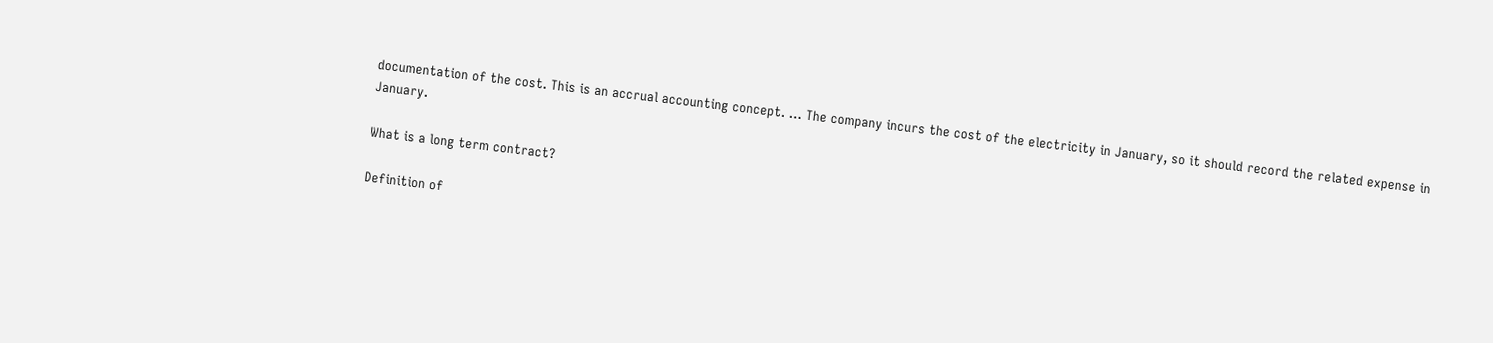documentation of the cost. This is an accrual accounting concept. … The company incurs the cost of the electricity in January, so it should record the related expense in January.

What is a long term contract?

Definition of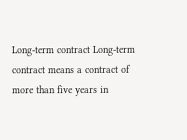Long-term contract Long-term contract means a contract of more than five years in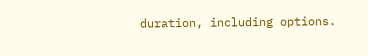duration, including options.